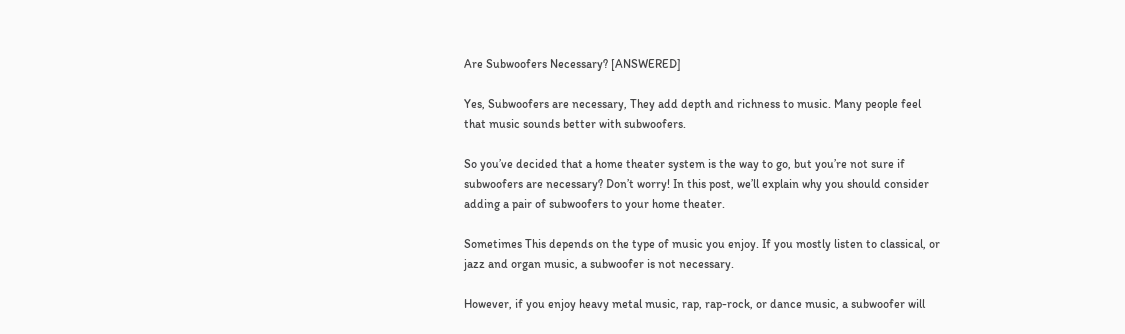Are Subwoofers Necessary? [ANSWERED]

Yes, Subwoofers are necessary, They add depth and richness to music. Many people feel that music sounds better with subwoofers.

So you’ve decided that a home theater system is the way to go, but you’re not sure if subwoofers are necessary? Don’t worry! In this post, we’ll explain why you should consider adding a pair of subwoofers to your home theater.

Sometimes This depends on the type of music you enjoy. If you mostly listen to classical, or jazz and organ music, a subwoofer is not necessary.

However, if you enjoy heavy metal music, rap, rap-rock, or dance music, a subwoofer will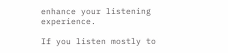enhance your listening experience.

If you listen mostly to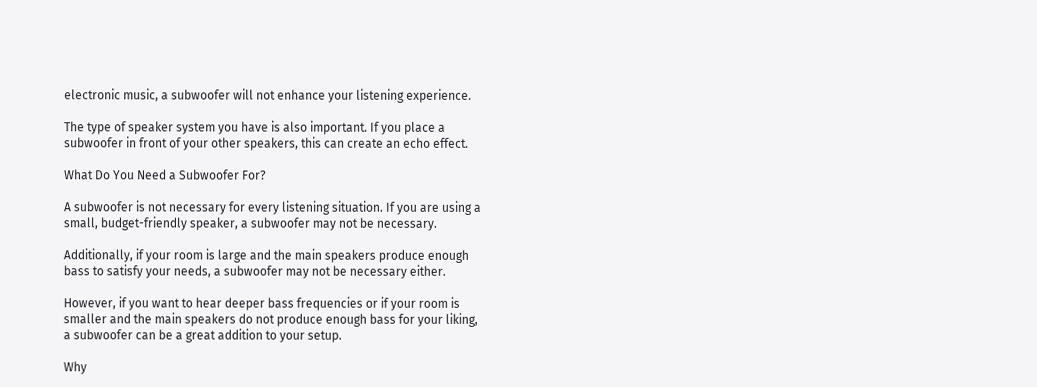electronic music, a subwoofer will not enhance your listening experience.

The type of speaker system you have is also important. If you place a subwoofer in front of your other speakers, this can create an echo effect.

What Do You Need a Subwoofer For?

A subwoofer is not necessary for every listening situation. If you are using a small, budget-friendly speaker, a subwoofer may not be necessary.

Additionally, if your room is large and the main speakers produce enough bass to satisfy your needs, a subwoofer may not be necessary either.

However, if you want to hear deeper bass frequencies or if your room is smaller and the main speakers do not produce enough bass for your liking, a subwoofer can be a great addition to your setup.

Why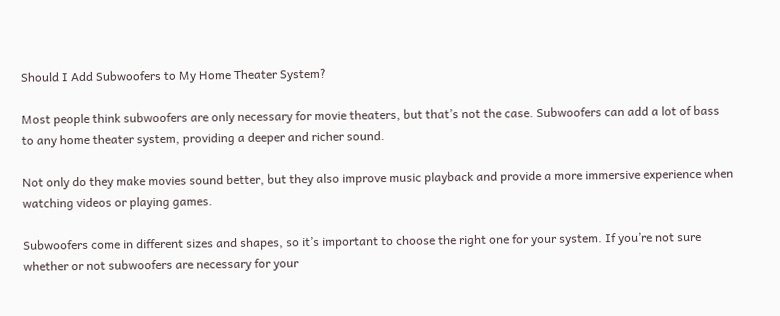Should I Add Subwoofers to My Home Theater System?

Most people think subwoofers are only necessary for movie theaters, but that’s not the case. Subwoofers can add a lot of bass to any home theater system, providing a deeper and richer sound.

Not only do they make movies sound better, but they also improve music playback and provide a more immersive experience when watching videos or playing games.

Subwoofers come in different sizes and shapes, so it’s important to choose the right one for your system. If you’re not sure whether or not subwoofers are necessary for your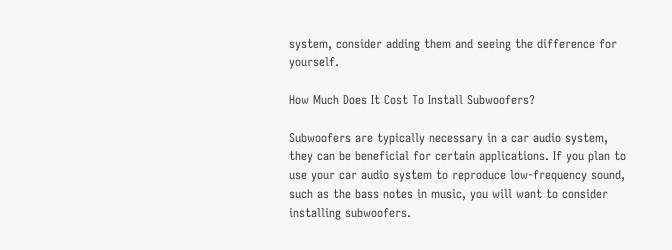system, consider adding them and seeing the difference for yourself.

How Much Does It Cost To Install Subwoofers?

Subwoofers are typically necessary in a car audio system, they can be beneficial for certain applications. If you plan to use your car audio system to reproduce low-frequency sound, such as the bass notes in music, you will want to consider installing subwoofers.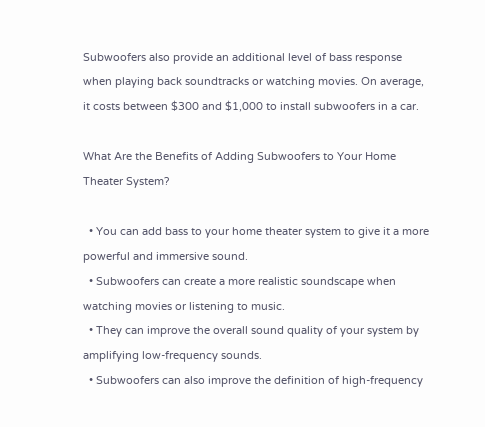Subwoofers also provide an additional level of bass response when playing back soundtracks or watching movies. On average, it costs between $300 and $1,000 to install subwoofers in a car.

What Are the Benefits of Adding Subwoofers to Your Home Theater System?

  • You can add bass to your home theater system to give it a more powerful and immersive sound.
  • Subwoofers can create a more realistic soundscape when watching movies or listening to music.
  • They can improve the overall sound quality of your system by amplifying low-frequency sounds.
  • Subwoofers can also improve the definition of high-frequency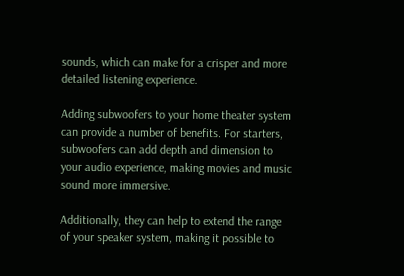sounds, which can make for a crisper and more detailed listening experience.

Adding subwoofers to your home theater system can provide a number of benefits. For starters, subwoofers can add depth and dimension to your audio experience, making movies and music sound more immersive.

Additionally, they can help to extend the range of your speaker system, making it possible to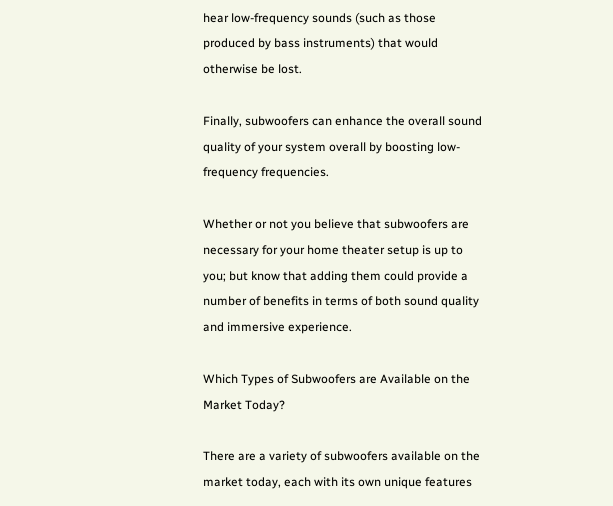hear low-frequency sounds (such as those produced by bass instruments) that would otherwise be lost.

Finally, subwoofers can enhance the overall sound quality of your system overall by boosting low-frequency frequencies.

Whether or not you believe that subwoofers are necessary for your home theater setup is up to you; but know that adding them could provide a number of benefits in terms of both sound quality and immersive experience.

Which Types of Subwoofers are Available on the Market Today?

There are a variety of subwoofers available on the market today, each with its own unique features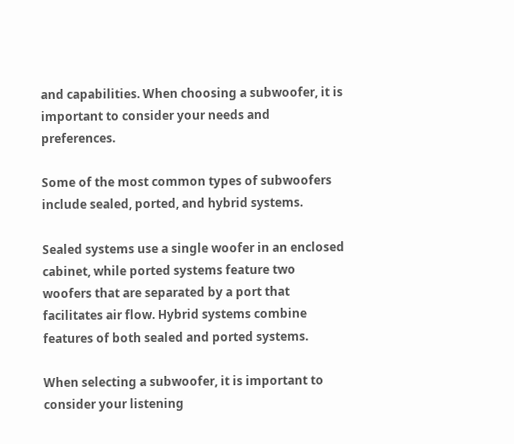and capabilities. When choosing a subwoofer, it is important to consider your needs and preferences.

Some of the most common types of subwoofers include sealed, ported, and hybrid systems.

Sealed systems use a single woofer in an enclosed cabinet, while ported systems feature two woofers that are separated by a port that facilitates air flow. Hybrid systems combine features of both sealed and ported systems.

When selecting a subwoofer, it is important to consider your listening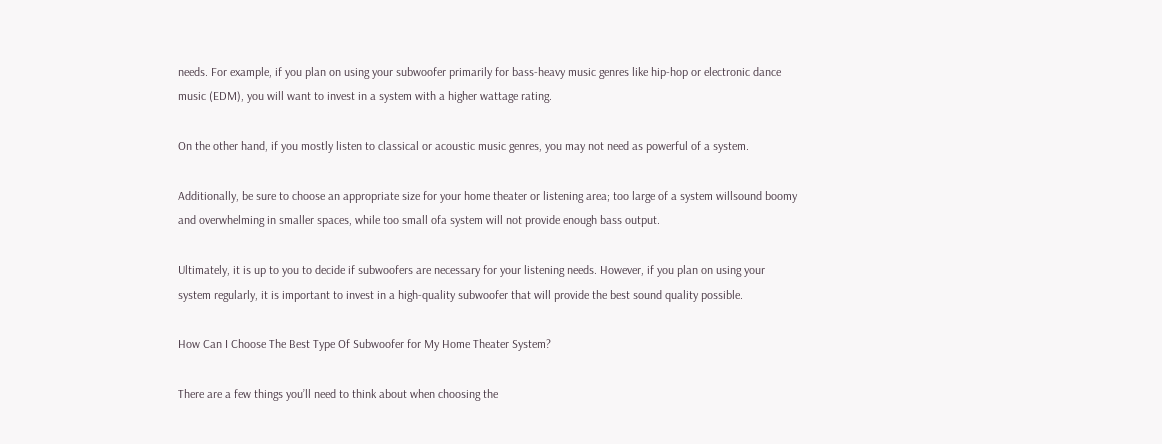needs. For example, if you plan on using your subwoofer primarily for bass-heavy music genres like hip-hop or electronic dance music (EDM), you will want to invest in a system with a higher wattage rating.

On the other hand, if you mostly listen to classical or acoustic music genres, you may not need as powerful of a system.

Additionally, be sure to choose an appropriate size for your home theater or listening area; too large of a system willsound boomy and overwhelming in smaller spaces, while too small ofa system will not provide enough bass output.

Ultimately, it is up to you to decide if subwoofers are necessary for your listening needs. However, if you plan on using your system regularly, it is important to invest in a high-quality subwoofer that will provide the best sound quality possible.

How Can I Choose The Best Type Of Subwoofer for My Home Theater System?

There are a few things you’ll need to think about when choosing the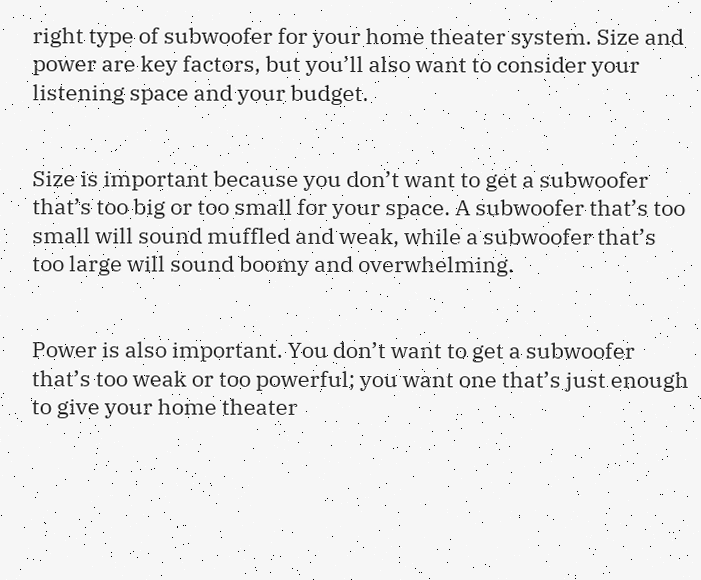right type of subwoofer for your home theater system. Size and power are key factors, but you’ll also want to consider your listening space and your budget.


Size is important because you don’t want to get a subwoofer that’s too big or too small for your space. A subwoofer that’s too small will sound muffled and weak, while a subwoofer that’s too large will sound boomy and overwhelming.


Power is also important. You don’t want to get a subwoofer that’s too weak or too powerful; you want one that’s just enough to give your home theater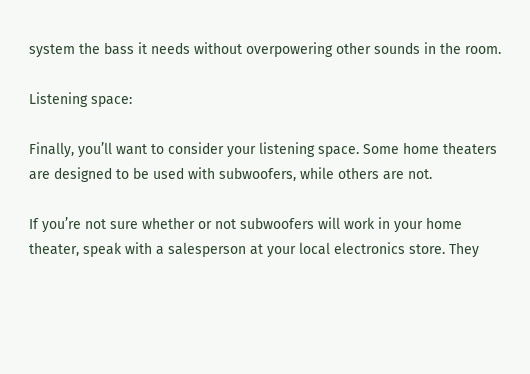system the bass it needs without overpowering other sounds in the room.

Listening space:

Finally, you’ll want to consider your listening space. Some home theaters are designed to be used with subwoofers, while others are not.

If you’re not sure whether or not subwoofers will work in your home theater, speak with a salesperson at your local electronics store. They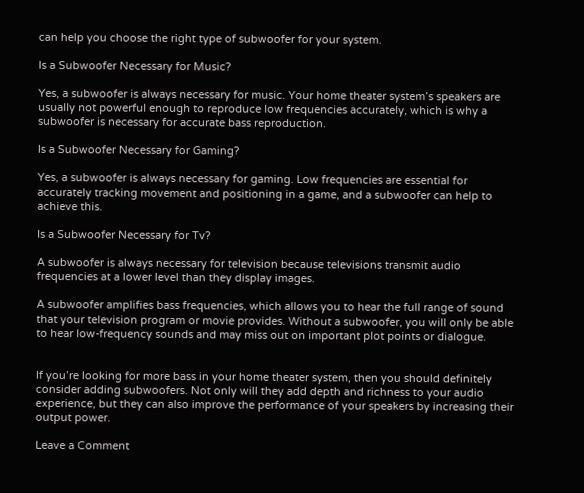can help you choose the right type of subwoofer for your system.

Is a Subwoofer Necessary for Music?

Yes, a subwoofer is always necessary for music. Your home theater system’s speakers are usually not powerful enough to reproduce low frequencies accurately, which is why a subwoofer is necessary for accurate bass reproduction.

Is a Subwoofer Necessary for Gaming?

Yes, a subwoofer is always necessary for gaming. Low frequencies are essential for accurately tracking movement and positioning in a game, and a subwoofer can help to achieve this.

Is a Subwoofer Necessary for Tv?

A subwoofer is always necessary for television because televisions transmit audio frequencies at a lower level than they display images.

A subwoofer amplifies bass frequencies, which allows you to hear the full range of sound that your television program or movie provides. Without a subwoofer, you will only be able to hear low-frequency sounds and may miss out on important plot points or dialogue.


If you’re looking for more bass in your home theater system, then you should definitely consider adding subwoofers. Not only will they add depth and richness to your audio experience, but they can also improve the performance of your speakers by increasing their output power.

Leave a Comment